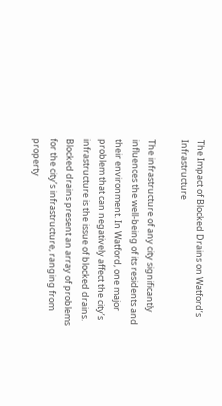The Impact of Blocked Drains on Watford’s Infrastructure

The infrastructure of any city significantly influences the well-being of its residents and their environment. In Watford, one major problem that can negatively affect the city’s infrastructure is the issue of blocked drains. Blocked drains present an array of problems for the city’s infrastructure, ranging from property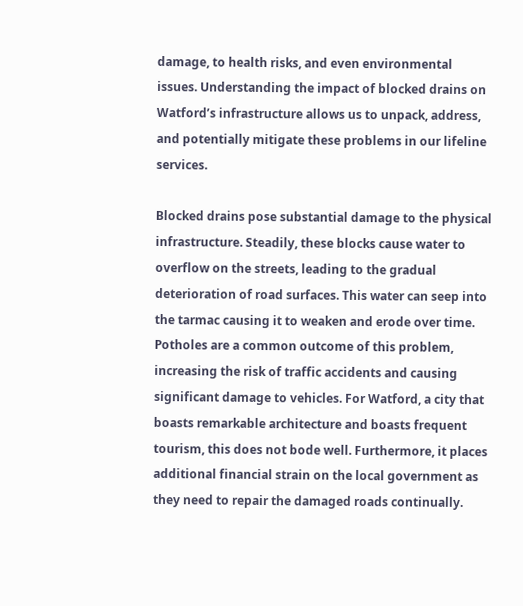damage, to health risks, and even environmental issues. Understanding the impact of blocked drains on Watford’s infrastructure allows us to unpack, address, and potentially mitigate these problems in our lifeline services.

Blocked drains pose substantial damage to the physical infrastructure. Steadily, these blocks cause water to overflow on the streets, leading to the gradual deterioration of road surfaces. This water can seep into the tarmac causing it to weaken and erode over time. Potholes are a common outcome of this problem, increasing the risk of traffic accidents and causing significant damage to vehicles. For Watford, a city that boasts remarkable architecture and boasts frequent tourism, this does not bode well. Furthermore, it places additional financial strain on the local government as they need to repair the damaged roads continually.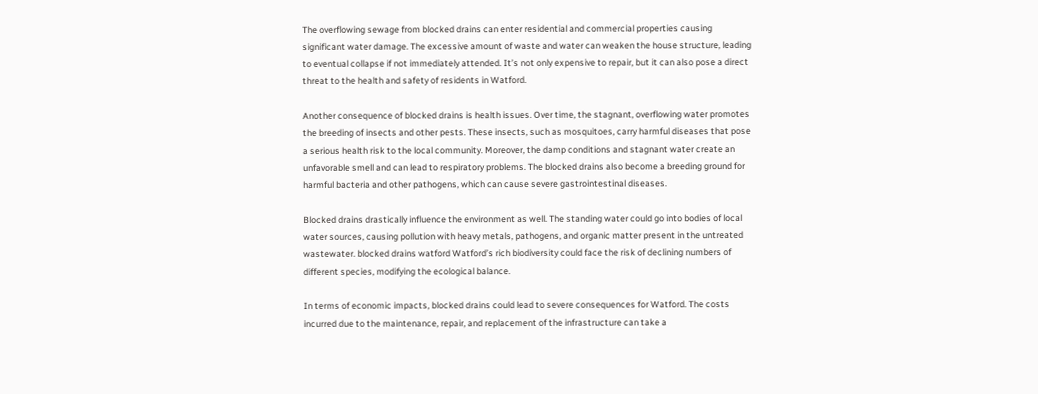The overflowing sewage from blocked drains can enter residential and commercial properties causing significant water damage. The excessive amount of waste and water can weaken the house structure, leading to eventual collapse if not immediately attended. It’s not only expensive to repair, but it can also pose a direct threat to the health and safety of residents in Watford.

Another consequence of blocked drains is health issues. Over time, the stagnant, overflowing water promotes the breeding of insects and other pests. These insects, such as mosquitoes, carry harmful diseases that pose a serious health risk to the local community. Moreover, the damp conditions and stagnant water create an unfavorable smell and can lead to respiratory problems. The blocked drains also become a breeding ground for harmful bacteria and other pathogens, which can cause severe gastrointestinal diseases.

Blocked drains drastically influence the environment as well. The standing water could go into bodies of local water sources, causing pollution with heavy metals, pathogens, and organic matter present in the untreated wastewater. blocked drains watford Watford’s rich biodiversity could face the risk of declining numbers of different species, modifying the ecological balance.

In terms of economic impacts, blocked drains could lead to severe consequences for Watford. The costs incurred due to the maintenance, repair, and replacement of the infrastructure can take a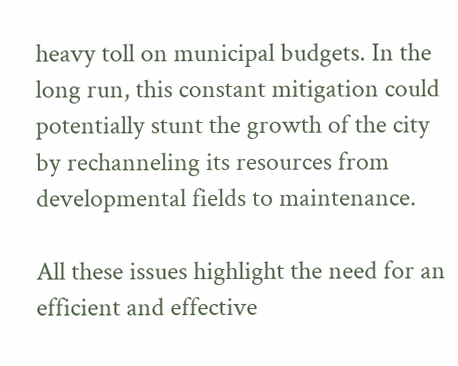heavy toll on municipal budgets. In the long run, this constant mitigation could potentially stunt the growth of the city by rechanneling its resources from developmental fields to maintenance.

All these issues highlight the need for an efficient and effective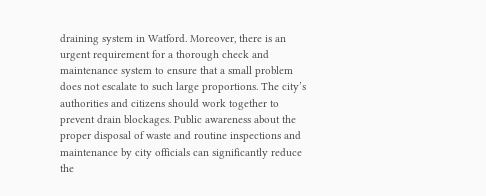draining system in Watford. Moreover, there is an urgent requirement for a thorough check and maintenance system to ensure that a small problem does not escalate to such large proportions. The city’s authorities and citizens should work together to prevent drain blockages. Public awareness about the proper disposal of waste and routine inspections and maintenance by city officials can significantly reduce the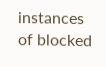instances of blocked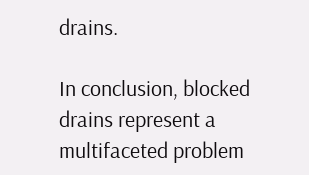drains.

In conclusion, blocked drains represent a multifaceted problem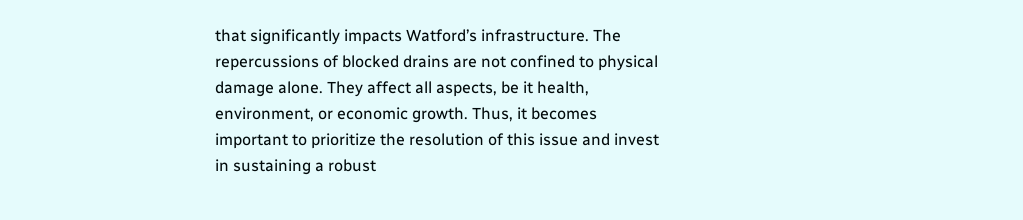that significantly impacts Watford’s infrastructure. The repercussions of blocked drains are not confined to physical damage alone. They affect all aspects, be it health, environment, or economic growth. Thus, it becomes important to prioritize the resolution of this issue and invest in sustaining a robust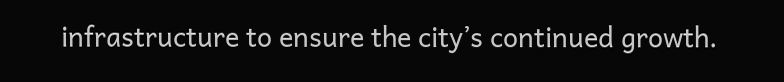infrastructure to ensure the city’s continued growth.